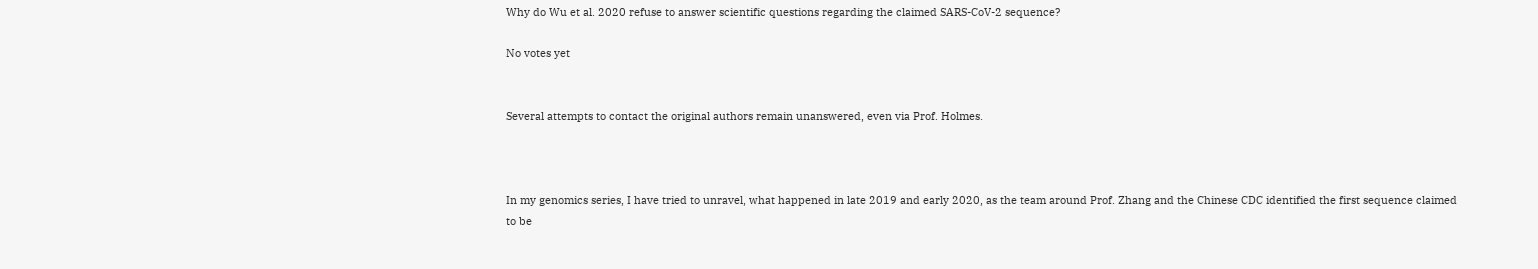Why do Wu et al. 2020 refuse to answer scientific questions regarding the claimed SARS-CoV-2 sequence?

No votes yet


Several attempts to contact the original authors remain unanswered, even via Prof. Holmes.



In my genomics series, I have tried to unravel, what happened in late 2019 and early 2020, as the team around Prof. Zhang and the Chinese CDC identified the first sequence claimed to be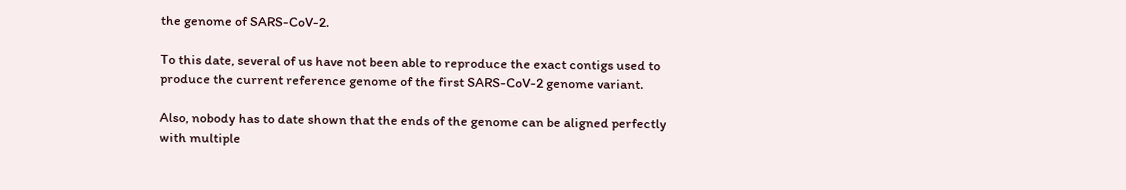the genome of SARS-CoV-2.

To this date, several of us have not been able to reproduce the exact contigs used to produce the current reference genome of the first SARS-CoV-2 genome variant.

Also, nobody has to date shown that the ends of the genome can be aligned perfectly with multiple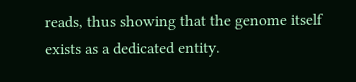reads, thus showing that the genome itself exists as a dedicated entity.